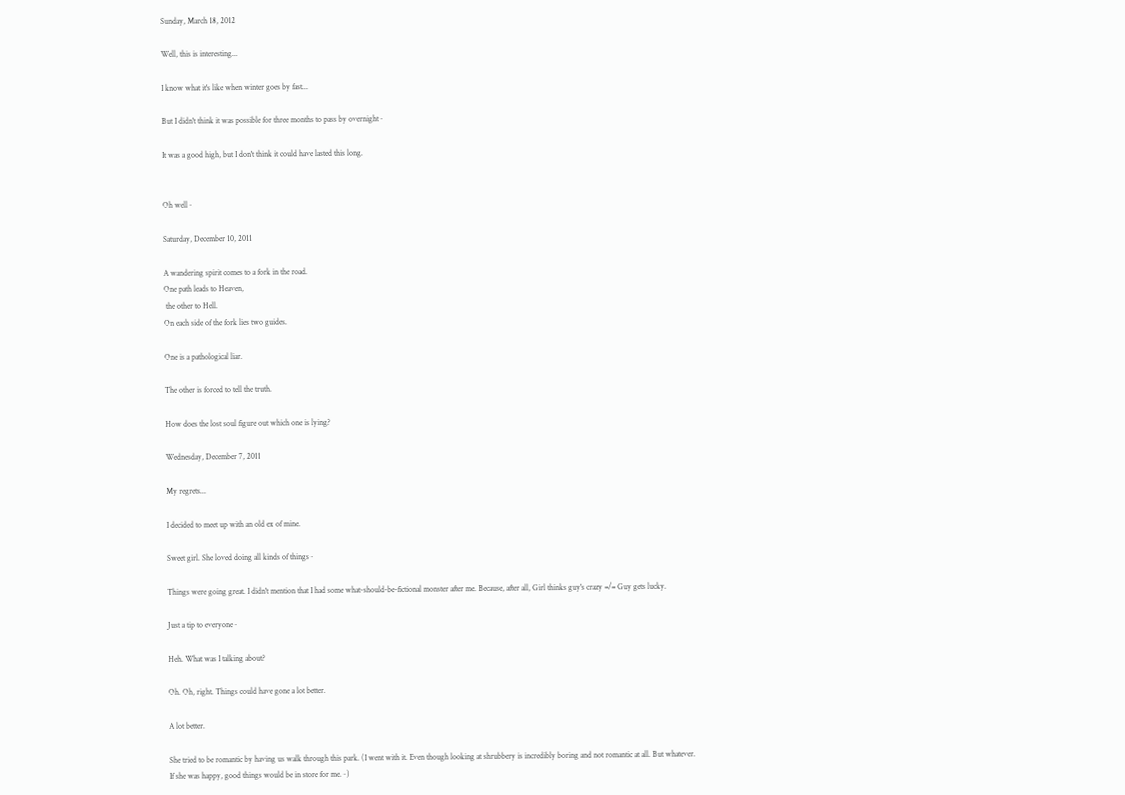Sunday, March 18, 2012

Well, this is interesting...

I know what it's like when winter goes by fast...

But I didn't think it was possible for three months to pass by overnight~

It was a good high, but I don't think it could have lasted this long.


Oh well~

Saturday, December 10, 2011

A wandering spirit comes to a fork in the road.
One path leads to Heaven,
 the other to Hell.
On each side of the fork lies two guides.

One is a pathological liar.

The other is forced to tell the truth.

How does the lost soul figure out which one is lying?

Wednesday, December 7, 2011

My regrets...

I decided to meet up with an old ex of mine.

Sweet girl. She loved doing all kinds of things~

Things were going great. I didn't mention that I had some what-should-be-fictional monster after me. Because, after all, Girl thinks guy's crazy =/= Guy gets lucky.

Just a tip to everyone~

Heh. What was I talking about?

Oh. Oh, right. Things could have gone a lot better.

A lot better.

She tried to be romantic by having us walk through this park. (I went with it. Even though looking at shrubbery is incredibly boring and not romantic at all. But whatever. If she was happy, good things would be in store for me.~)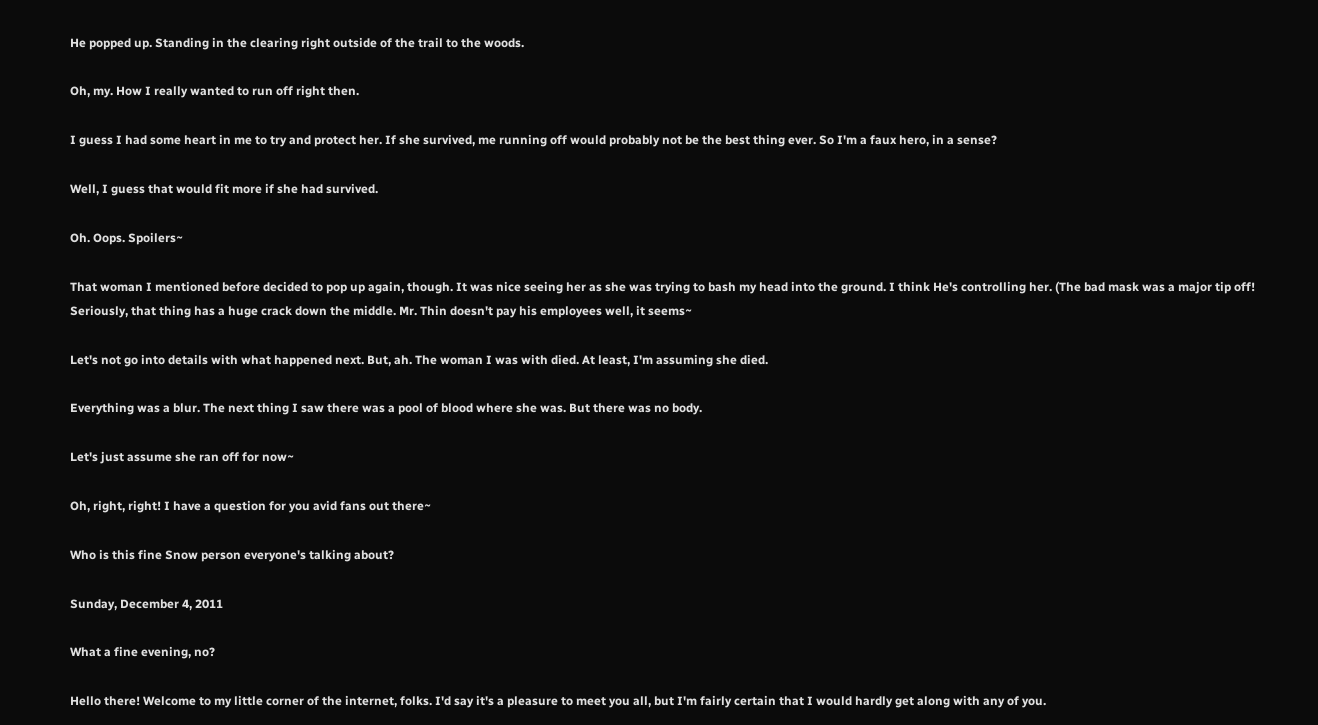He popped up. Standing in the clearing right outside of the trail to the woods.

Oh, my. How I really wanted to run off right then.

I guess I had some heart in me to try and protect her. If she survived, me running off would probably not be the best thing ever. So I'm a faux hero, in a sense?

Well, I guess that would fit more if she had survived.

Oh. Oops. Spoilers~

That woman I mentioned before decided to pop up again, though. It was nice seeing her as she was trying to bash my head into the ground. I think He's controlling her. (The bad mask was a major tip off! Seriously, that thing has a huge crack down the middle. Mr. Thin doesn't pay his employees well, it seems~

Let's not go into details with what happened next. But, ah. The woman I was with died. At least, I'm assuming she died.

Everything was a blur. The next thing I saw there was a pool of blood where she was. But there was no body.

Let's just assume she ran off for now~

Oh, right, right! I have a question for you avid fans out there~

Who is this fine Snow person everyone's talking about?

Sunday, December 4, 2011

What a fine evening, no?

Hello there! Welcome to my little corner of the internet, folks. I'd say it's a pleasure to meet you all, but I'm fairly certain that I would hardly get along with any of you.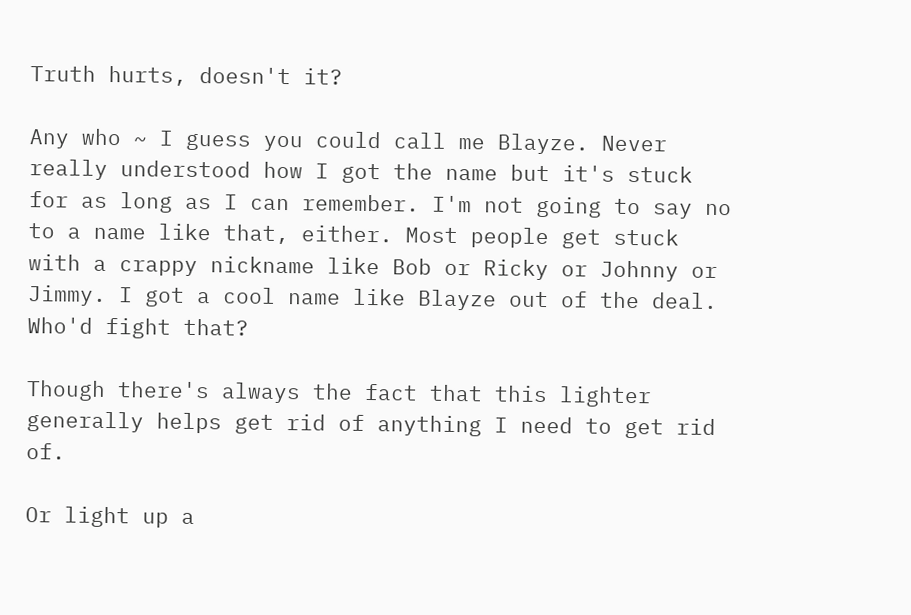Truth hurts, doesn't it?

Any who ~ I guess you could call me Blayze. Never really understood how I got the name but it's stuck for as long as I can remember. I'm not going to say no to a name like that, either. Most people get stuck with a crappy nickname like Bob or Ricky or Johnny or Jimmy. I got a cool name like Blayze out of the deal. Who'd fight that?

Though there's always the fact that this lighter generally helps get rid of anything I need to get rid of.

Or light up a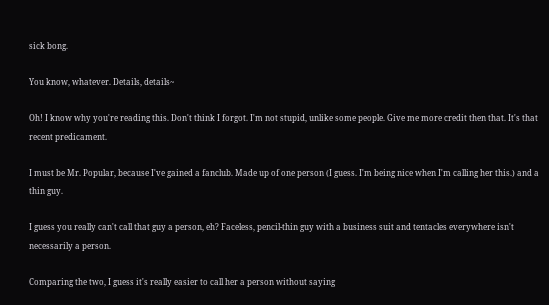sick bong.

You know, whatever. Details, details~

Oh! I know why you're reading this. Don't think I forgot. I'm not stupid, unlike some people. Give me more credit then that. It's that recent predicament.

I must be Mr. Popular, because I've gained a fanclub. Made up of one person (I guess. I'm being nice when I'm calling her this.) and a thin guy.

I guess you really can't call that guy a person, eh? Faceless, pencil-thin guy with a business suit and tentacles everywhere isn't necessarily a person.

Comparing the two, I guess it's really easier to call her a person without saying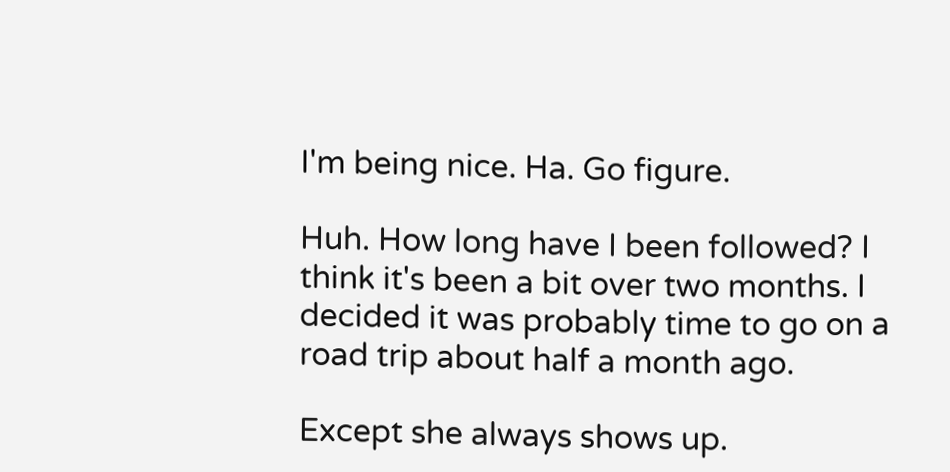I'm being nice. Ha. Go figure.

Huh. How long have I been followed? I think it's been a bit over two months. I decided it was probably time to go on a road trip about half a month ago.

Except she always shows up.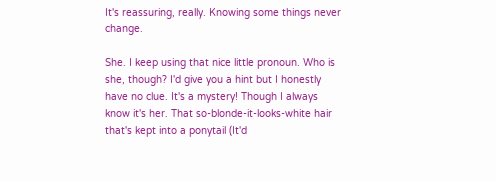It's reassuring, really. Knowing some things never change.

She. I keep using that nice little pronoun. Who is she, though? I'd give you a hint but I honestly have no clue. It's a mystery! Though I always know it's her. That so-blonde-it-looks-white hair that's kept into a ponytail (It'd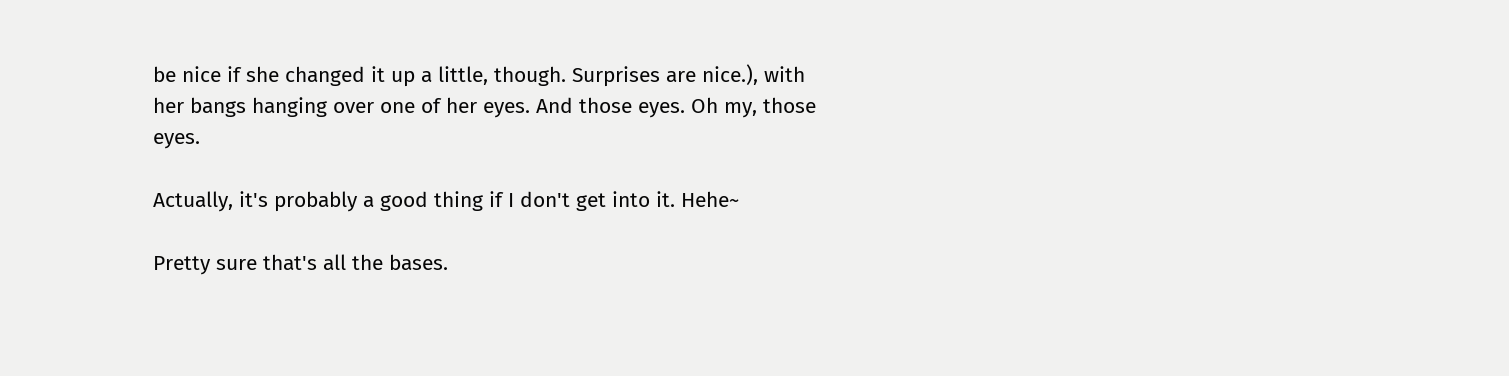be nice if she changed it up a little, though. Surprises are nice.), with her bangs hanging over one of her eyes. And those eyes. Oh my, those eyes.

Actually, it's probably a good thing if I don't get into it. Hehe~

Pretty sure that's all the bases.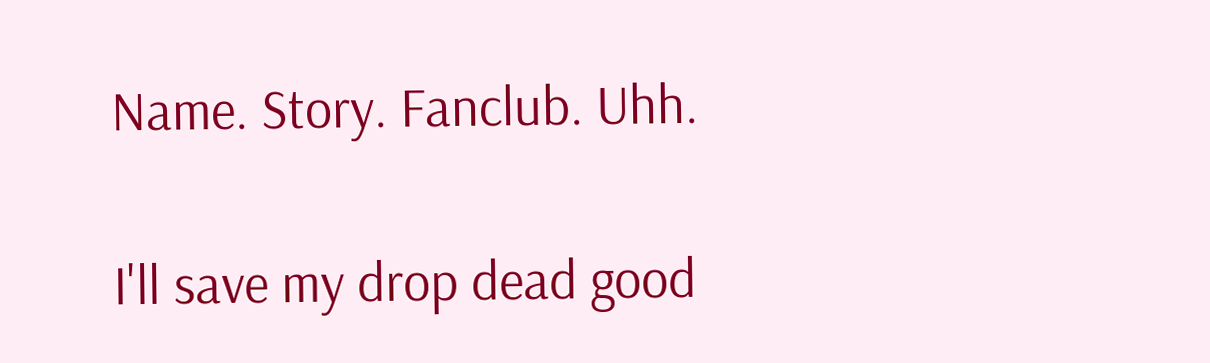Name. Story. Fanclub. Uhh.

I'll save my drop dead good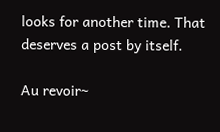looks for another time. That deserves a post by itself.

Au revoir~